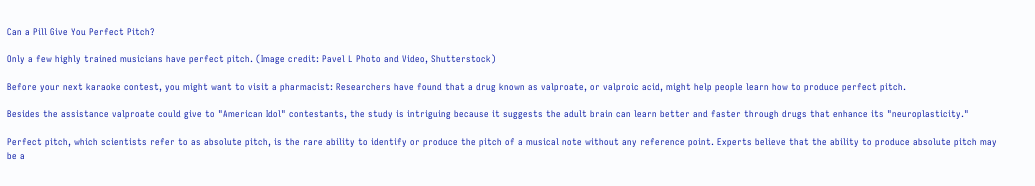Can a Pill Give You Perfect Pitch?

Only a few highly trained musicians have perfect pitch. (Image credit: Pavel L Photo and Video, Shutterstock)

Before your next karaoke contest, you might want to visit a pharmacist: Researchers have found that a drug known as valproate, or valproic acid, might help people learn how to produce perfect pitch.

Besides the assistance valproate could give to "American Idol" contestants, the study is intriguing because it suggests the adult brain can learn better and faster through drugs that enhance its "neuroplasticity."

Perfect pitch, which scientists refer to as absolute pitch, is the rare ability to identify or produce the pitch of a musical note without any reference point. Experts believe that the ability to produce absolute pitch may be a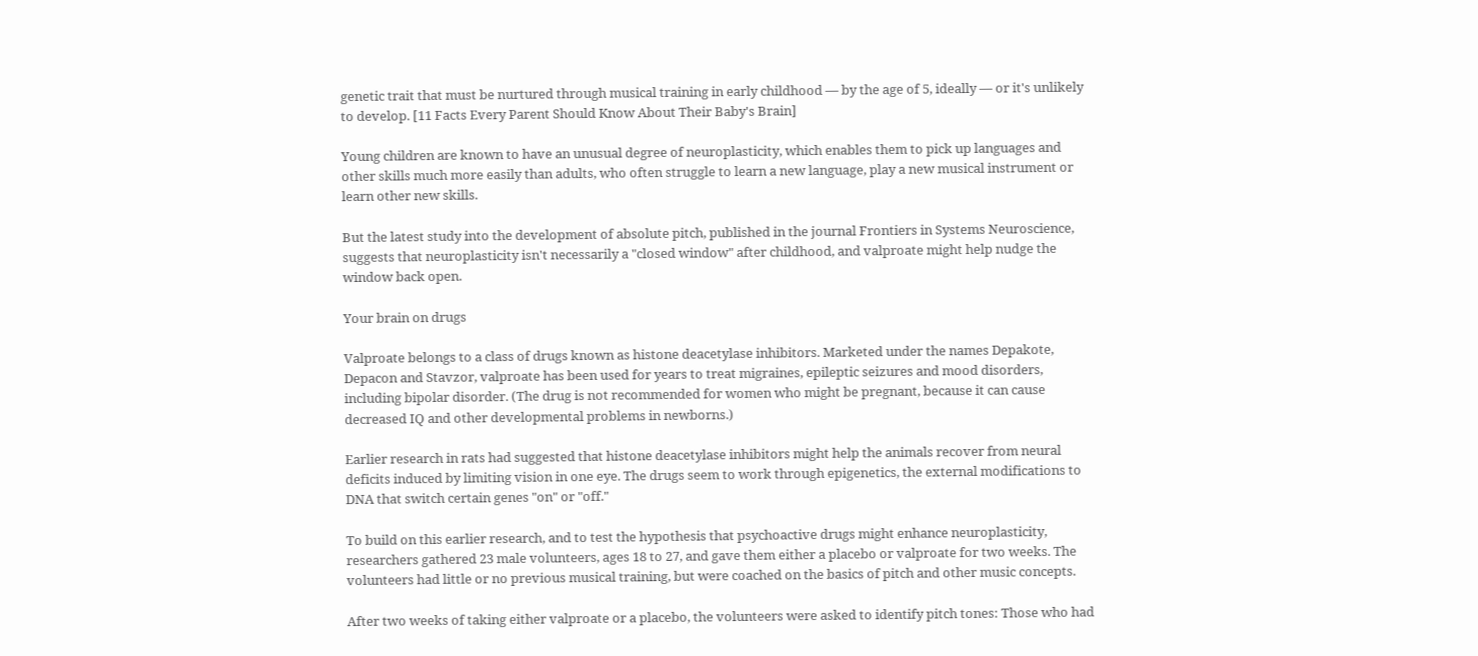genetic trait that must be nurtured through musical training in early childhood — by the age of 5, ideally — or it's unlikely to develop. [11 Facts Every Parent Should Know About Their Baby's Brain]

Young children are known to have an unusual degree of neuroplasticity, which enables them to pick up languages and other skills much more easily than adults, who often struggle to learn a new language, play a new musical instrument or learn other new skills.

But the latest study into the development of absolute pitch, published in the journal Frontiers in Systems Neuroscience, suggests that neuroplasticity isn't necessarily a "closed window" after childhood, and valproate might help nudge the window back open.

Your brain on drugs

Valproate belongs to a class of drugs known as histone deacetylase inhibitors. Marketed under the names Depakote, Depacon and Stavzor, valproate has been used for years to treat migraines, epileptic seizures and mood disorders, including bipolar disorder. (The drug is not recommended for women who might be pregnant, because it can cause decreased IQ and other developmental problems in newborns.)

Earlier research in rats had suggested that histone deacetylase inhibitors might help the animals recover from neural deficits induced by limiting vision in one eye. The drugs seem to work through epigenetics, the external modifications to DNA that switch certain genes "on" or "off."

To build on this earlier research, and to test the hypothesis that psychoactive drugs might enhance neuroplasticity, researchers gathered 23 male volunteers, ages 18 to 27, and gave them either a placebo or valproate for two weeks. The volunteers had little or no previous musical training, but were coached on the basics of pitch and other music concepts.

After two weeks of taking either valproate or a placebo, the volunteers were asked to identify pitch tones: Those who had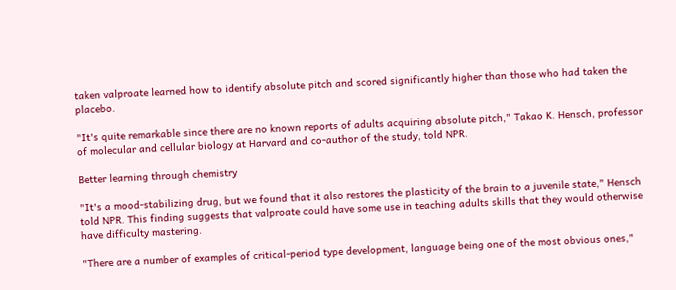taken valproate learned how to identify absolute pitch and scored significantly higher than those who had taken the placebo.

"It's quite remarkable since there are no known reports of adults acquiring absolute pitch," Takao K. Hensch, professor of molecular and cellular biology at Harvard and co-author of the study, told NPR.

Better learning through chemistry

"It's a mood-stabilizing drug, but we found that it also restores the plasticity of the brain to a juvenile state," Hensch told NPR. This finding suggests that valproate could have some use in teaching adults skills that they would otherwise have difficulty mastering.

"There are a number of examples of critical-period type development, language being one of the most obvious ones,"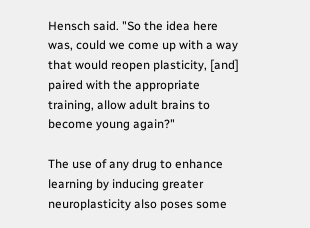Hensch said. "So the idea here was, could we come up with a way that would reopen plasticity, [and] paired with the appropriate training, allow adult brains to become young again?"

The use of any drug to enhance learning by inducing greater neuroplasticity also poses some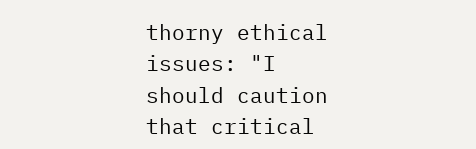thorny ethical issues: "I should caution that critical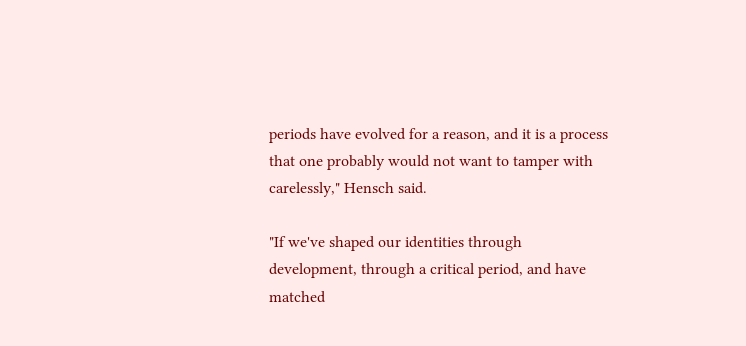periods have evolved for a reason, and it is a process that one probably would not want to tamper with carelessly," Hensch said.

"If we've shaped our identities through development, through a critical period, and have matched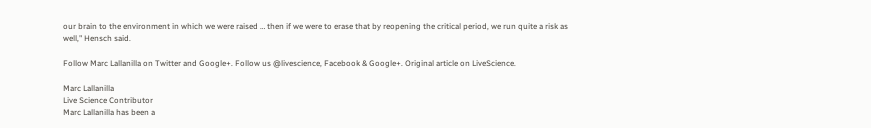our brain to the environment in which we were raised … then if we were to erase that by reopening the critical period, we run quite a risk as well," Hensch said.

Follow Marc Lallanilla on Twitter and Google+. Follow us @livescience, Facebook & Google+. Original article on LiveScience.

Marc Lallanilla
Live Science Contributor
Marc Lallanilla has been a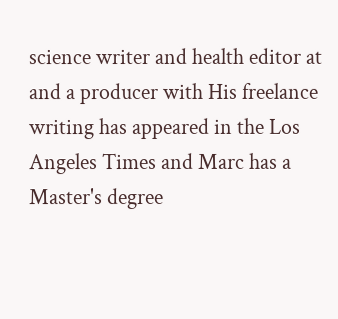science writer and health editor at and a producer with His freelance writing has appeared in the Los Angeles Times and Marc has a Master's degree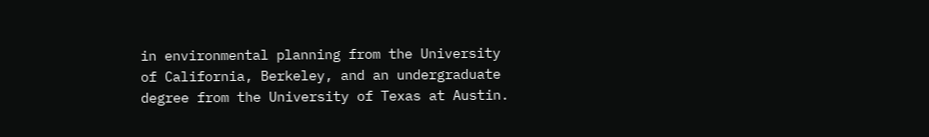in environmental planning from the University of California, Berkeley, and an undergraduate degree from the University of Texas at Austin.